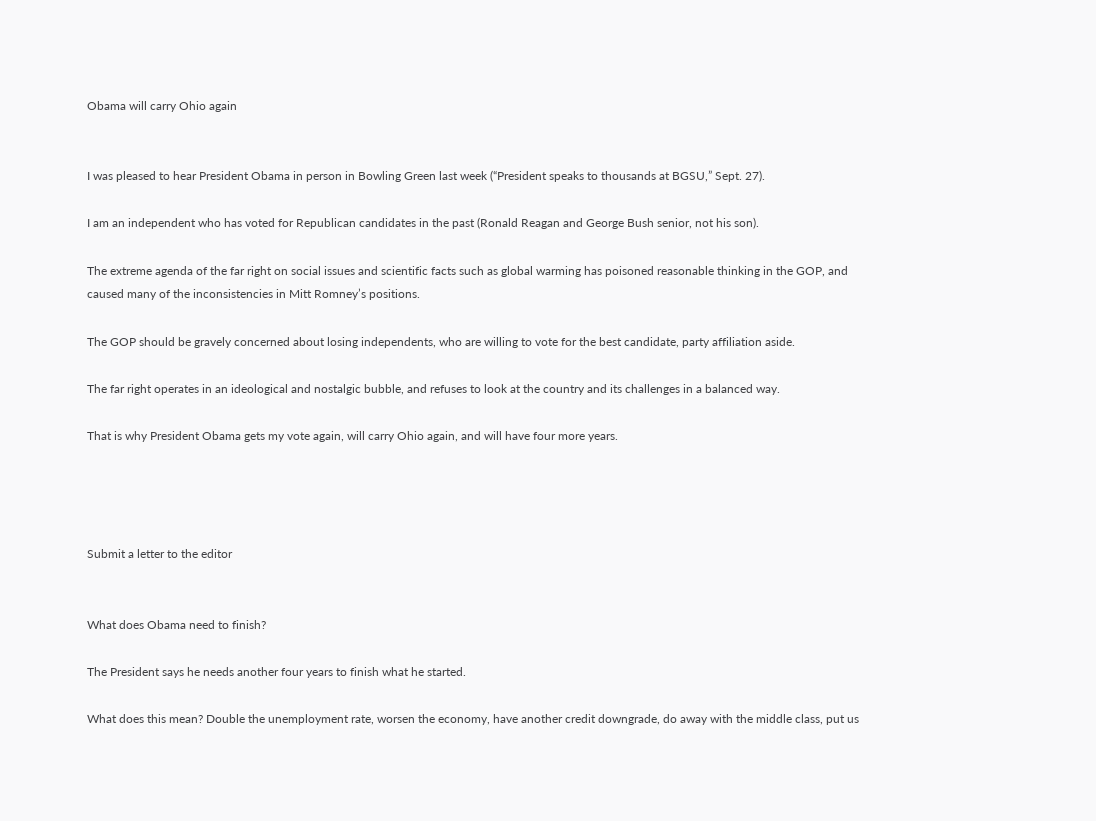Obama will carry Ohio again


I was pleased to hear President Obama in person in Bowling Green last week (“President speaks to thousands at BGSU,” Sept. 27).

I am an independent who has voted for Republican candidates in the past (Ronald Reagan and George Bush senior, not his son).

The extreme agenda of the far right on social issues and scientific facts such as global warming has poisoned reasonable thinking in the GOP, and caused many of the inconsistencies in Mitt Romney’s positions.

The GOP should be gravely concerned about losing independents, who are willing to vote for the best candidate, party affiliation aside.

The far right operates in an ideological and nostalgic bubble, and refuses to look at the country and its challenges in a balanced way.

That is why President Obama gets my vote again, will carry Ohio again, and will have four more years.




Submit a letter to the editor


What does Obama need to finish?

The President says he needs another four years to finish what he started.

What does this mean? Double the unemployment rate, worsen the economy, have another credit downgrade, do away with the middle class, put us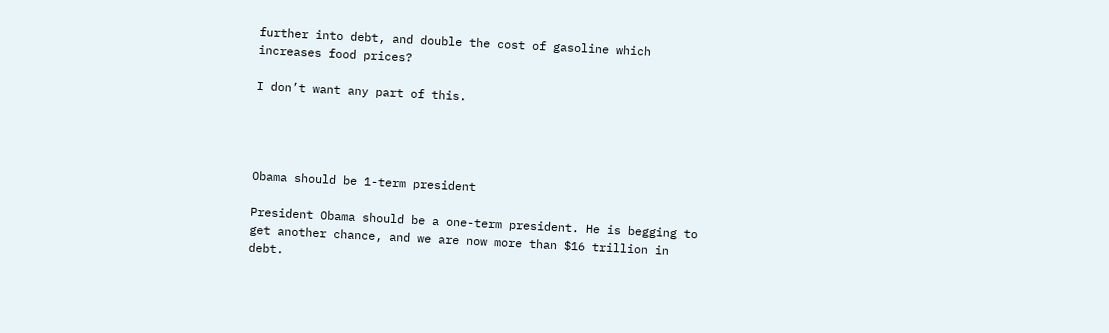further into debt, and double the cost of gasoline which increases food prices?

I don’t want any part of this.




Obama should be 1-term president

President Obama should be a one-term president. He is begging to get another chance, and we are now more than $16 trillion in debt.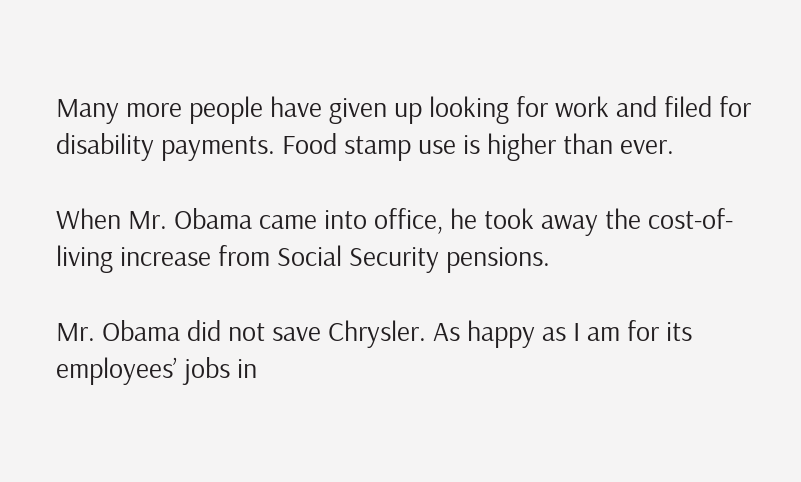Many more people have given up looking for work and filed for disability payments. Food stamp use is higher than ever.

When Mr. Obama came into office, he took away the cost-of-living increase from Social Security pensions.

Mr. Obama did not save Chrysler. As happy as I am for its employees’ jobs in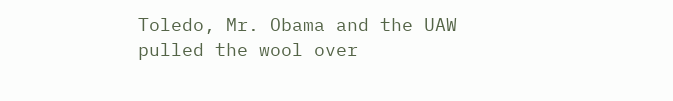Toledo, Mr. Obama and the UAW pulled the wool over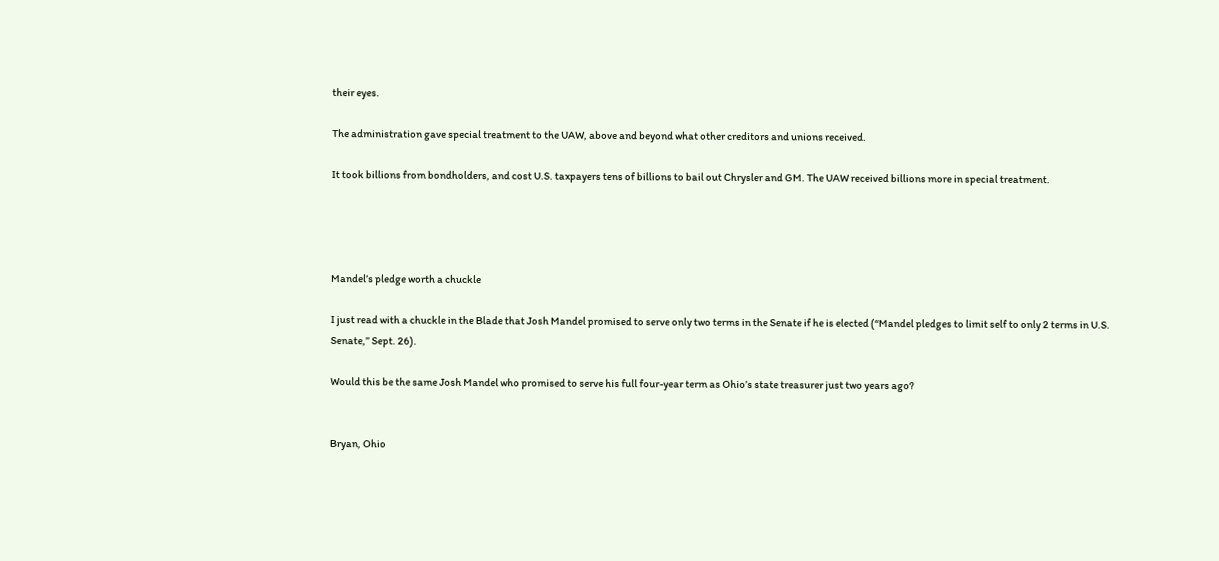their eyes.

The administration gave special treatment to the UAW, above and beyond what other creditors and unions received.

It took billions from bondholders, and cost U.S. taxpayers tens of billions to bail out Chrysler and GM. The UAW received billions more in special treatment.




Mandel’s pledge worth a chuckle

I just read with a chuckle in the Blade that Josh Mandel promised to serve only two terms in the Senate if he is elected (“Mandel pledges to limit self to only 2 terms in U.S. Senate,” Sept. 26).

Would this be the same Josh Mandel who promised to serve his full four-year term as Ohio’s state treasurer just two years ago?


Bryan, Ohio